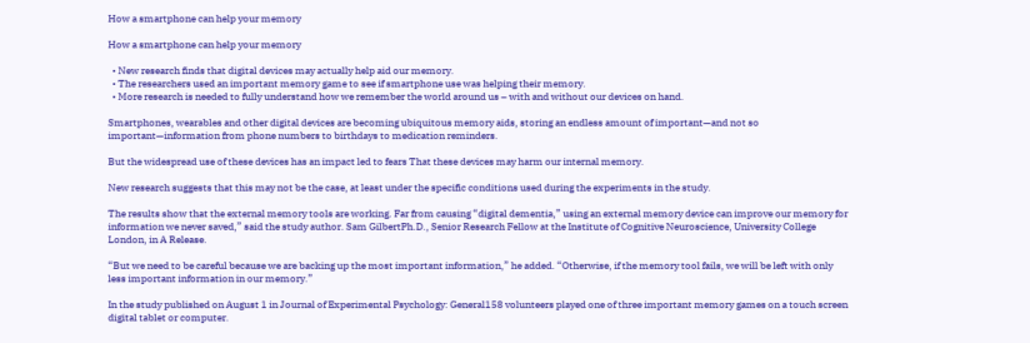How a smartphone can help your memory

How a smartphone can help your memory

  • New research finds that digital devices may actually help aid our memory.
  • The researchers used an important memory game to see if smartphone use was helping their memory.
  • More research is needed to fully understand how we remember the world around us – with and without our devices on hand.

Smartphones, wearables and other digital devices are becoming ubiquitous memory aids, storing an endless amount of important—and not so important—information from phone numbers to birthdays to medication reminders.

But the widespread use of these devices has an impact led to fears That these devices may harm our internal memory.

New research suggests that this may not be the case, at least under the specific conditions used during the experiments in the study.

The results show that the external memory tools are working. Far from causing “digital dementia,” using an external memory device can improve our memory for information we never saved,” said the study author. Sam GilbertPh.D., Senior Research Fellow at the Institute of Cognitive Neuroscience, University College London, in A Release.

“But we need to be careful because we are backing up the most important information,” he added. “Otherwise, if the memory tool fails, we will be left with only less important information in our memory.”

In the study published on August 1 in Journal of Experimental Psychology: General158 volunteers played one of three important memory games on a touch screen digital tablet or computer.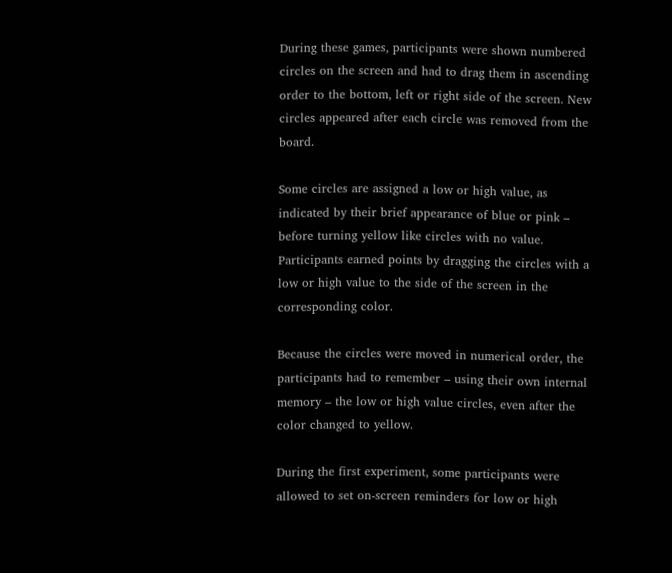During these games, participants were shown numbered circles on the screen and had to drag them in ascending order to the bottom, left or right side of the screen. New circles appeared after each circle was removed from the board.

Some circles are assigned a low or high value, as indicated by their brief appearance of blue or pink – before turning yellow like circles with no value. Participants earned points by dragging the circles with a low or high value to the side of the screen in the corresponding color.

Because the circles were moved in numerical order, the participants had to remember – using their own internal memory – the low or high value circles, even after the color changed to yellow.

During the first experiment, some participants were allowed to set on-screen reminders for low or high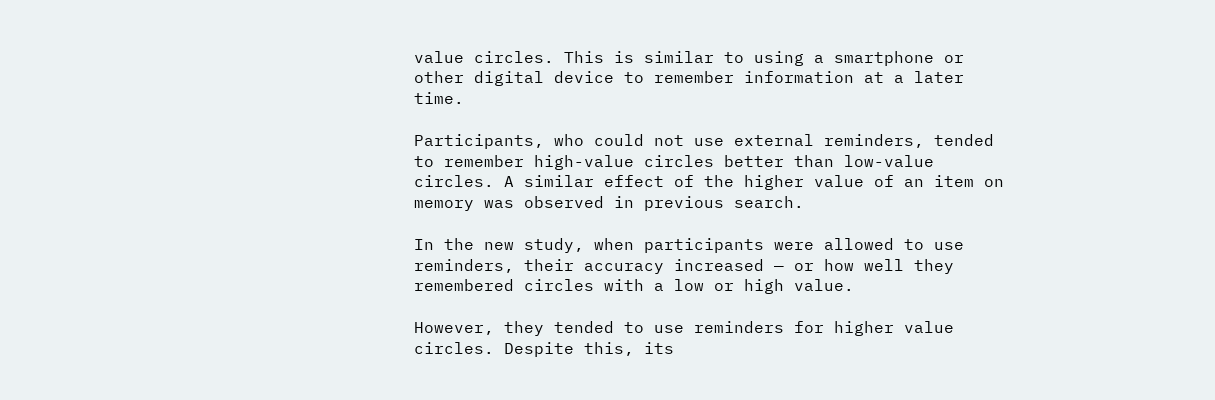value circles. This is similar to using a smartphone or other digital device to remember information at a later time.

Participants, who could not use external reminders, tended to remember high-value circles better than low-value circles. A similar effect of the higher value of an item on memory was observed in previous search.

In the new study, when participants were allowed to use reminders, their accuracy increased — or how well they remembered circles with a low or high value.

However, they tended to use reminders for higher value circles. Despite this, its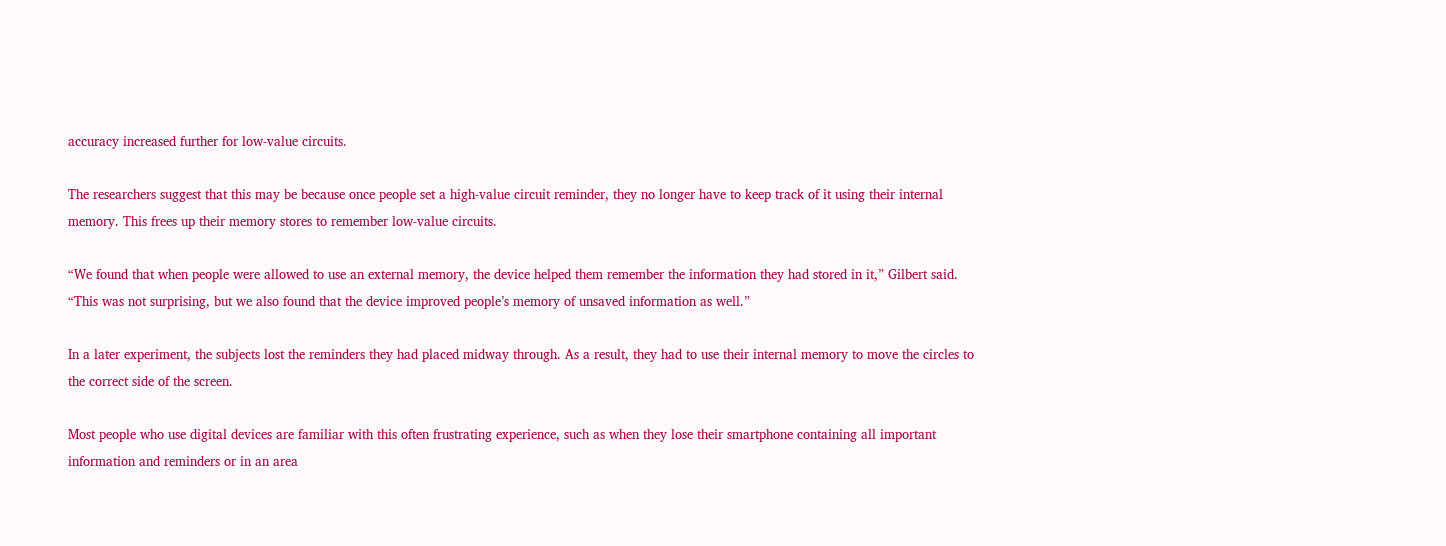accuracy increased further for low-value circuits.

The researchers suggest that this may be because once people set a high-value circuit reminder, they no longer have to keep track of it using their internal memory. This frees up their memory stores to remember low-value circuits.

“We found that when people were allowed to use an external memory, the device helped them remember the information they had stored in it,” Gilbert said. “This was not surprising, but we also found that the device improved people’s memory of unsaved information as well.”

In a later experiment, the subjects lost the reminders they had placed midway through. As a result, they had to use their internal memory to move the circles to the correct side of the screen.

Most people who use digital devices are familiar with this often frustrating experience, such as when they lose their smartphone containing all important information and reminders or in an area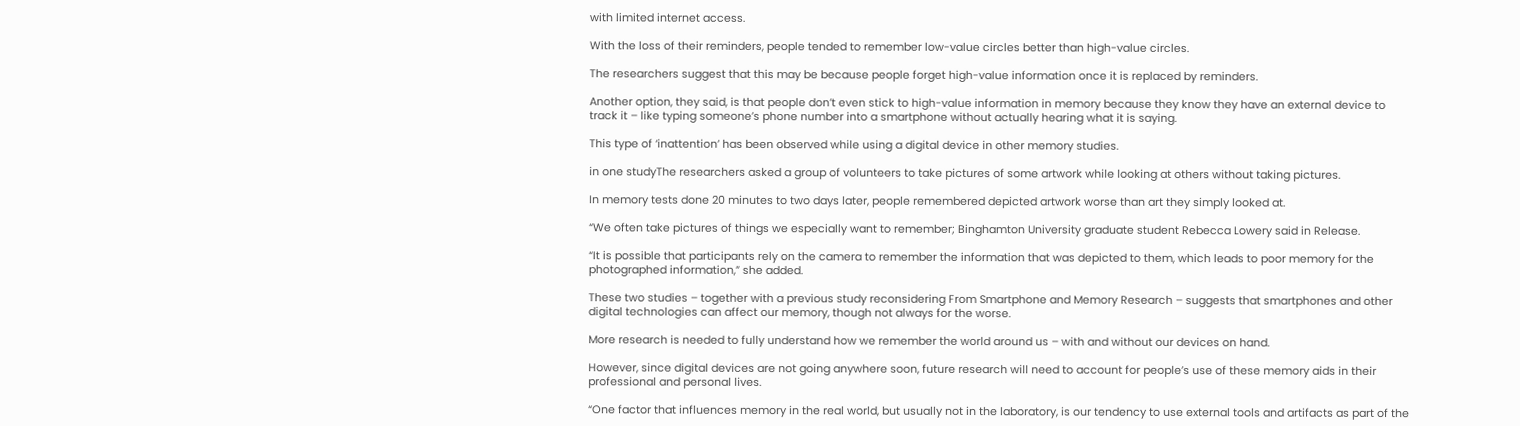with limited internet access.

With the loss of their reminders, people tended to remember low-value circles better than high-value circles.

The researchers suggest that this may be because people forget high-value information once it is replaced by reminders.

Another option, they said, is that people don’t even stick to high-value information in memory because they know they have an external device to track it – like typing someone’s phone number into a smartphone without actually hearing what it is saying.

This type of ‘inattention’ has been observed while using a digital device in other memory studies.

in one studyThe researchers asked a group of volunteers to take pictures of some artwork while looking at others without taking pictures.

In memory tests done 20 minutes to two days later, people remembered depicted artwork worse than art they simply looked at.

“We often take pictures of things we especially want to remember; Binghamton University graduate student Rebecca Lowery said in Release.

“It is possible that participants rely on the camera to remember the information that was depicted to them, which leads to poor memory for the photographed information,” she added.

These two studies – together with a previous study reconsidering From Smartphone and Memory Research – suggests that smartphones and other digital technologies can affect our memory, though not always for the worse.

More research is needed to fully understand how we remember the world around us – with and without our devices on hand.

However, since digital devices are not going anywhere soon, future research will need to account for people’s use of these memory aids in their professional and personal lives.

“One factor that influences memory in the real world, but usually not in the laboratory, is our tendency to use external tools and artifacts as part of the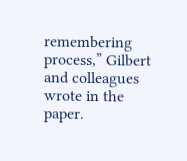remembering process,” Gilbert and colleagues wrote in the paper.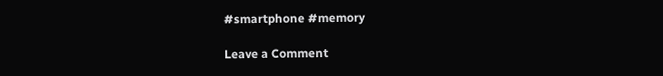#smartphone #memory

Leave a Comment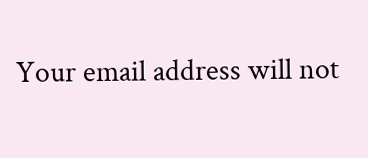Your email address will not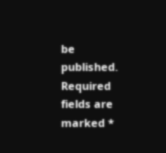be published. Required fields are marked *